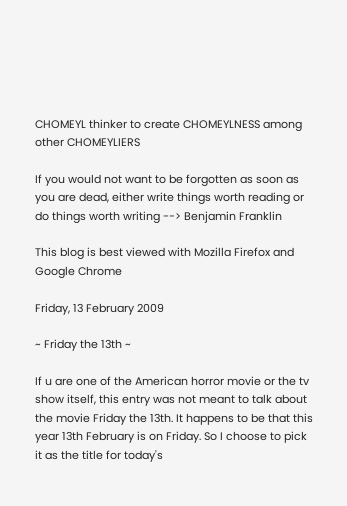CHOMEYL thinker to create CHOMEYLNESS among other CHOMEYLIERS

If you would not want to be forgotten as soon as you are dead, either write things worth reading or do things worth writing --> Benjamin Franklin

This blog is best viewed with Mozilla Firefox and Google Chrome

Friday, 13 February 2009

~ Friday the 13th ~

If u are one of the American horror movie or the tv show itself, this entry was not meant to talk about the movie Friday the 13th. It happens to be that this year 13th February is on Friday. So I choose to pick it as the title for today's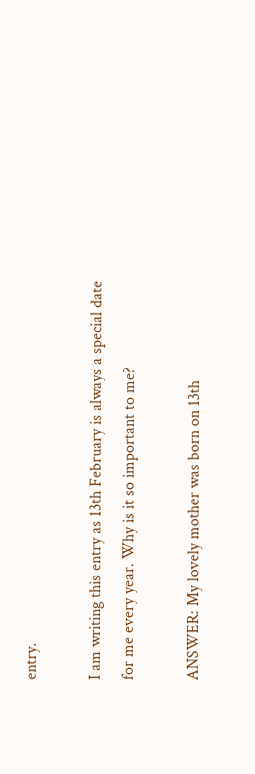entry.

I am writing this entry as 13th February is always a special date for me every year. Why is it so important to me?

ANSWER: My lovely mother was born on 13th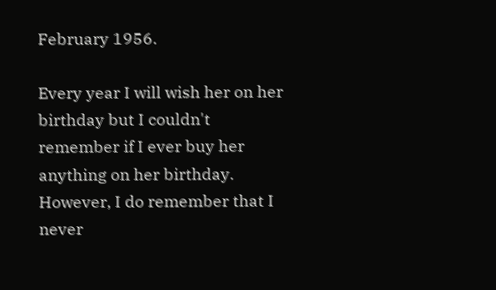February 1956.

Every year I will wish her on her birthday but I couldn't remember if I ever buy her anything on her birthday. However, I do remember that I never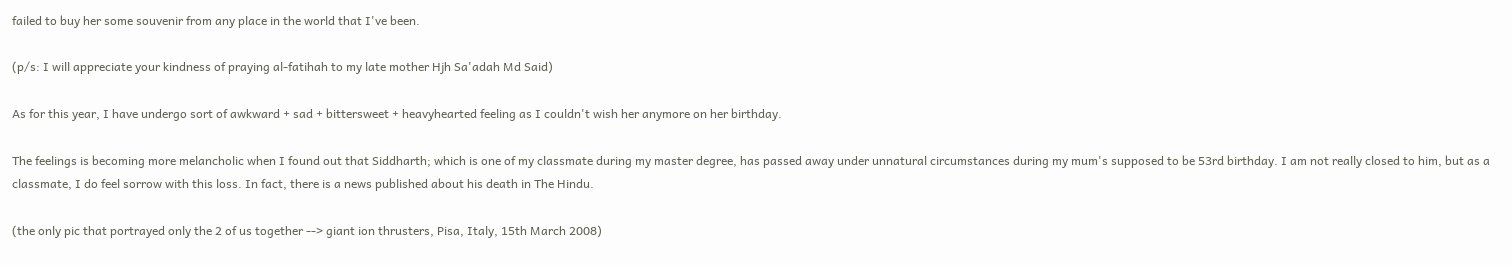failed to buy her some souvenir from any place in the world that I've been.

(p/s: I will appreciate your kindness of praying al-fatihah to my late mother Hjh Sa'adah Md Said)

As for this year, I have undergo sort of awkward + sad + bittersweet + heavyhearted feeling as I couldn't wish her anymore on her birthday.

The feelings is becoming more melancholic when I found out that Siddharth; which is one of my classmate during my master degree, has passed away under unnatural circumstances during my mum's supposed to be 53rd birthday. I am not really closed to him, but as a classmate, I do feel sorrow with this loss. In fact, there is a news published about his death in The Hindu.

(the only pic that portrayed only the 2 of us together --> giant ion thrusters, Pisa, Italy, 15th March 2008)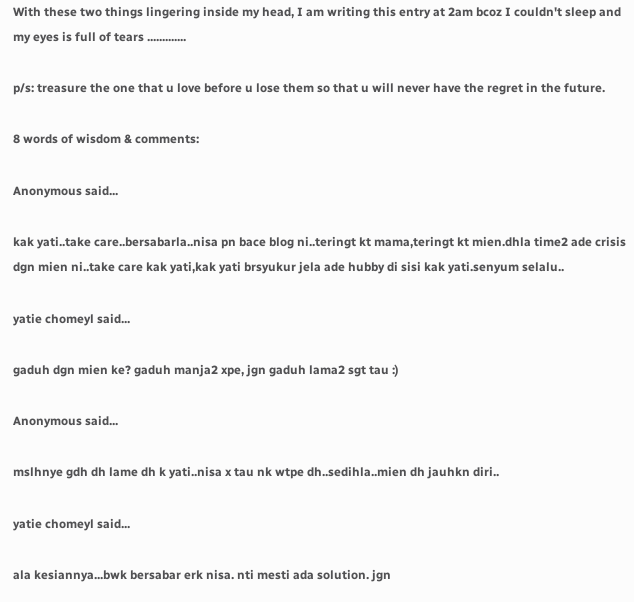With these two things lingering inside my head, I am writing this entry at 2am bcoz I couldn't sleep and my eyes is full of tears .............

p/s: treasure the one that u love before u lose them so that u will never have the regret in the future.

8 words of wisdom & comments:

Anonymous said...

kak yati..take care..bersabarla..nisa pn bace blog ni..teringt kt mama,teringt kt mien.dhla time2 ade crisis dgn mien ni..take care kak yati,kak yati brsyukur jela ade hubby di sisi kak yati.senyum selalu..

yatie chomeyl said...

gaduh dgn mien ke? gaduh manja2 xpe, jgn gaduh lama2 sgt tau :)

Anonymous said...

mslhnye gdh dh lame dh k yati..nisa x tau nk wtpe dh..sedihla..mien dh jauhkn diri..

yatie chomeyl said...

ala kesiannya...bwk bersabar erk nisa. nti mesti ada solution. jgn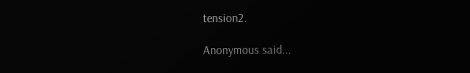tension2.

Anonymous said...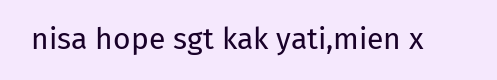nisa hope sgt kak yati,mien x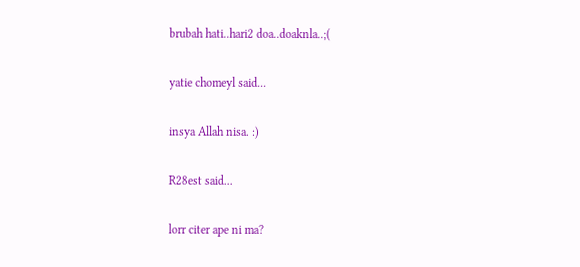brubah hati..hari2 doa..doaknla..;(

yatie chomeyl said...

insya Allah nisa. :)

R28est said...

lorr citer ape ni ma?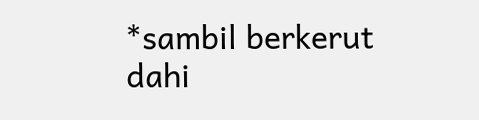*sambil berkerut dahi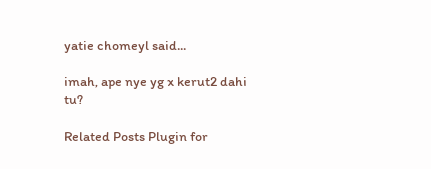yatie chomeyl said...

imah, ape nye yg x kerut2 dahi tu?

Related Posts Plugin for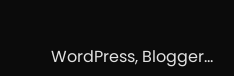WordPress, Blogger...